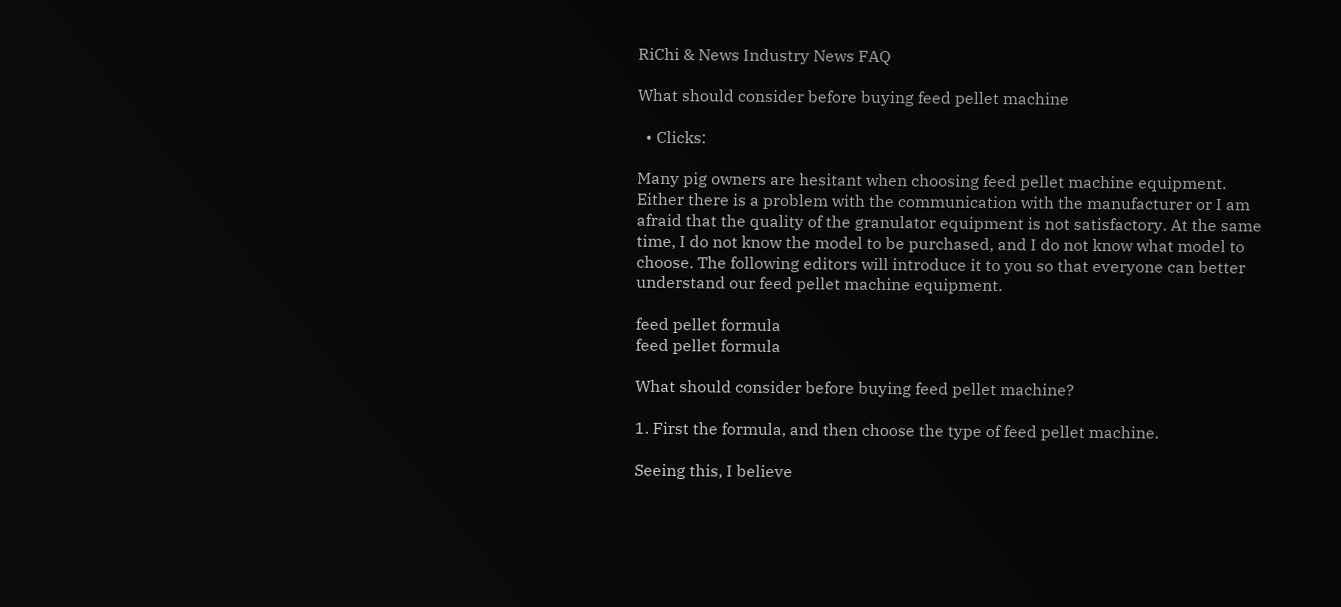RiChi & News Industry News FAQ

What should consider before buying feed pellet machine

  • Clicks:

Many pig owners are hesitant when choosing feed pellet machine equipment. Either there is a problem with the communication with the manufacturer or I am afraid that the quality of the granulator equipment is not satisfactory. At the same time, I do not know the model to be purchased, and I do not know what model to choose. The following editors will introduce it to you so that everyone can better understand our feed pellet machine equipment.

feed pellet formula
feed pellet formula

What should consider before buying feed pellet machine?

1. First the formula, and then choose the type of feed pellet machine.

Seeing this, I believe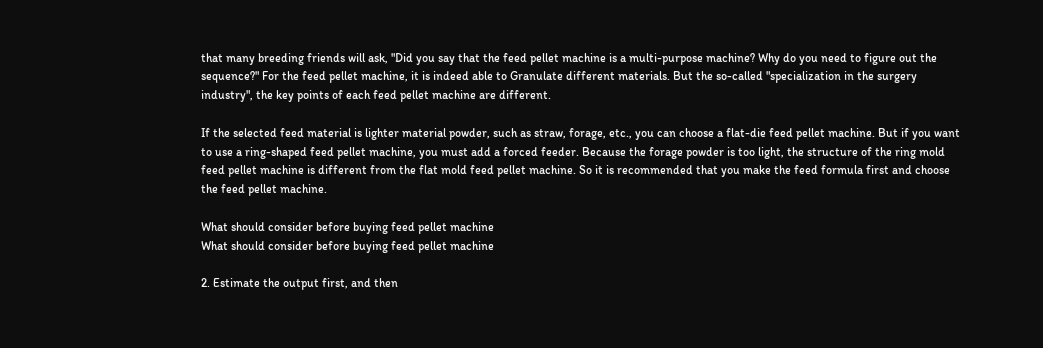that many breeding friends will ask, "Did you say that the feed pellet machine is a multi-purpose machine? Why do you need to figure out the sequence?" For the feed pellet machine, it is indeed able to Granulate different materials. But the so-called "specialization in the surgery industry", the key points of each feed pellet machine are different.

If the selected feed material is lighter material powder, such as straw, forage, etc., you can choose a flat-die feed pellet machine. But if you want to use a ring-shaped feed pellet machine, you must add a forced feeder. Because the forage powder is too light, the structure of the ring mold feed pellet machine is different from the flat mold feed pellet machine. So it is recommended that you make the feed formula first and choose the feed pellet machine.

What should consider before buying feed pellet machine
What should consider before buying feed pellet machine

2. Estimate the output first, and then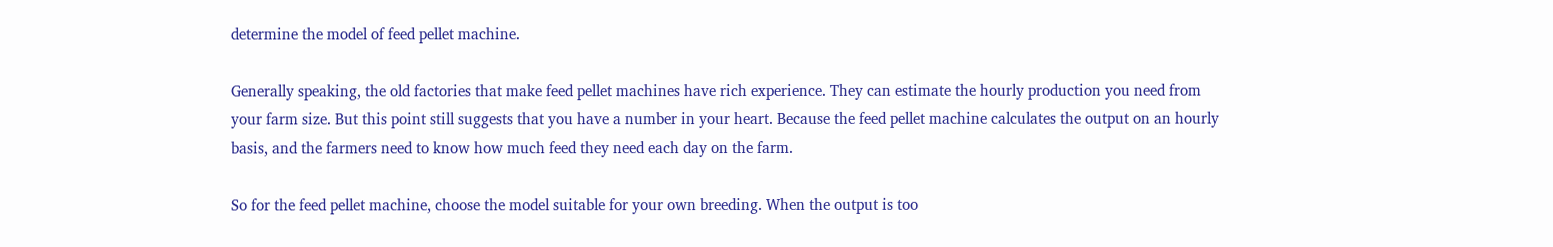determine the model of feed pellet machine.

Generally speaking, the old factories that make feed pellet machines have rich experience. They can estimate the hourly production you need from your farm size. But this point still suggests that you have a number in your heart. Because the feed pellet machine calculates the output on an hourly basis, and the farmers need to know how much feed they need each day on the farm.

So for the feed pellet machine, choose the model suitable for your own breeding. When the output is too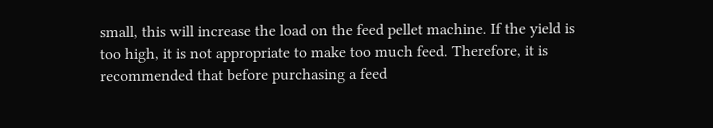small, this will increase the load on the feed pellet machine. If the yield is too high, it is not appropriate to make too much feed. Therefore, it is recommended that before purchasing a feed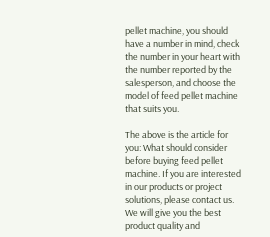pellet machine, you should have a number in mind, check the number in your heart with the number reported by the salesperson, and choose the model of feed pellet machine that suits you.

The above is the article for you: What should consider before buying feed pellet machine. If you are interested in our products or project solutions, please contact us. We will give you the best product quality and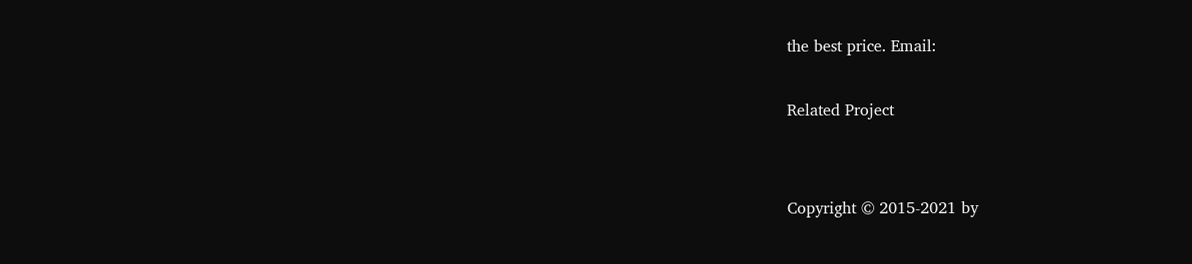the best price. Email:

Related Project


Copyright © 2015-2021 by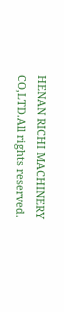HENAN RICHI MACHINERY CO,LTD.All rights reserved.